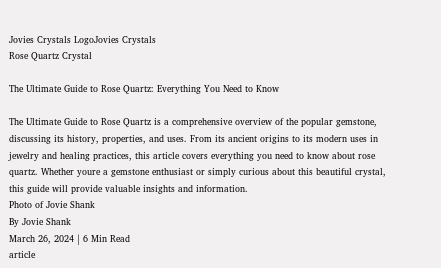Jovies Crystals LogoJovies Crystals
Rose Quartz Crystal

The Ultimate Guide to Rose Quartz: Everything You Need to Know

The Ultimate Guide to Rose Quartz is a comprehensive overview of the popular gemstone, discussing its history, properties, and uses. From its ancient origins to its modern uses in jewelry and healing practices, this article covers everything you need to know about rose quartz. Whether youre a gemstone enthusiast or simply curious about this beautiful crystal, this guide will provide valuable insights and information.
Photo of Jovie Shank
By Jovie Shank
March 26, 2024 | 6 Min Read
article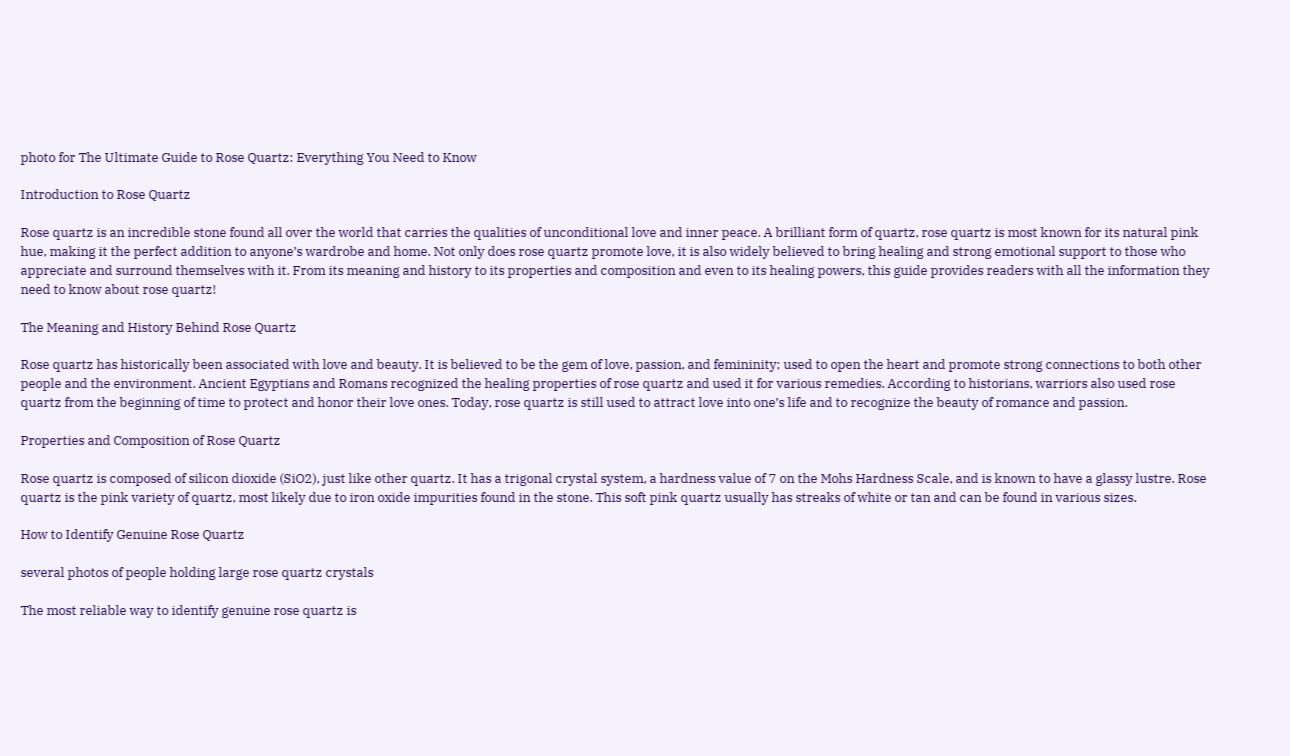photo for The Ultimate Guide to Rose Quartz: Everything You Need to Know

Introduction to Rose Quartz

Rose quartz is an incredible stone found all over the world that carries the qualities of unconditional love and inner peace. A brilliant form of quartz, rose quartz is most known for its natural pink hue, making it the perfect addition to anyone’s wardrobe and home. Not only does rose quartz promote love, it is also widely believed to bring healing and strong emotional support to those who appreciate and surround themselves with it. From its meaning and history to its properties and composition and even to its healing powers, this guide provides readers with all the information they need to know about rose quartz!

The Meaning and History Behind Rose Quartz

Rose quartz has historically been associated with love and beauty. It is believed to be the gem of love, passion, and femininity; used to open the heart and promote strong connections to both other people and the environment. Ancient Egyptians and Romans recognized the healing properties of rose quartz and used it for various remedies. According to historians, warriors also used rose quartz from the beginning of time to protect and honor their love ones. Today, rose quartz is still used to attract love into one’s life and to recognize the beauty of romance and passion.

Properties and Composition of Rose Quartz

Rose quartz is composed of silicon dioxide (SiO2), just like other quartz. It has a trigonal crystal system, a hardness value of 7 on the Mohs Hardness Scale, and is known to have a glassy lustre. Rose quartz is the pink variety of quartz, most likely due to iron oxide impurities found in the stone. This soft pink quartz usually has streaks of white or tan and can be found in various sizes.

How to Identify Genuine Rose Quartz

several photos of people holding large rose quartz crystals

The most reliable way to identify genuine rose quartz is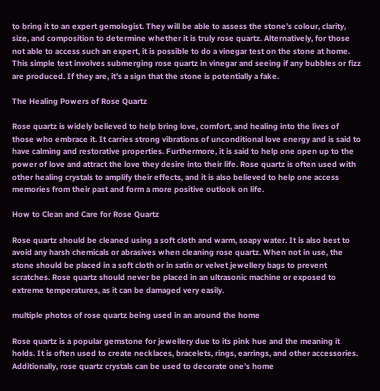to bring it to an expert gemologist. They will be able to assess the stone’s colour, clarity, size, and composition to determine whether it is truly rose quartz. Alternatively, for those not able to access such an expert, it is possible to do a vinegar test on the stone at home. This simple test involves submerging rose quartz in vinegar and seeing if any bubbles or fizz are produced. If they are, it’s a sign that the stone is potentially a fake.

The Healing Powers of Rose Quartz

Rose quartz is widely believed to help bring love, comfort, and healing into the lives of those who embrace it. It carries strong vibrations of unconditional love energy and is said to have calming and restorative properties. Furthermore, it is said to help one open up to the power of love and attract the love they desire into their life. Rose quartz is often used with other healing crystals to amplify their effects, and it is also believed to help one access memories from their past and form a more positive outlook on life.

How to Clean and Care for Rose Quartz

Rose quartz should be cleaned using a soft cloth and warm, soapy water. It is also best to avoid any harsh chemicals or abrasives when cleaning rose quartz. When not in use, the stone should be placed in a soft cloth or in satin or velvet jewellery bags to prevent scratches. Rose quartz should never be placed in an ultrasonic machine or exposed to extreme temperatures, as it can be damaged very easily.

multiple photos of rose quartz being used in an around the home

Rose quartz is a popular gemstone for jewellery due to its pink hue and the meaning it holds. It is often used to create necklaces, bracelets, rings, earrings, and other accessories. Additionally, rose quartz crystals can be used to decorate one’s home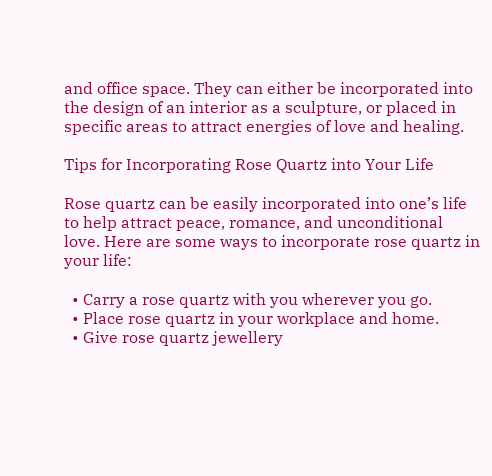and office space. They can either be incorporated into the design of an interior as a sculpture, or placed in specific areas to attract energies of love and healing.

Tips for Incorporating Rose Quartz into Your Life

Rose quartz can be easily incorporated into one’s life to help attract peace, romance, and unconditional love. Here are some ways to incorporate rose quartz in your life:

  • Carry a rose quartz with you wherever you go.
  • Place rose quartz in your workplace and home.
  • Give rose quartz jewellery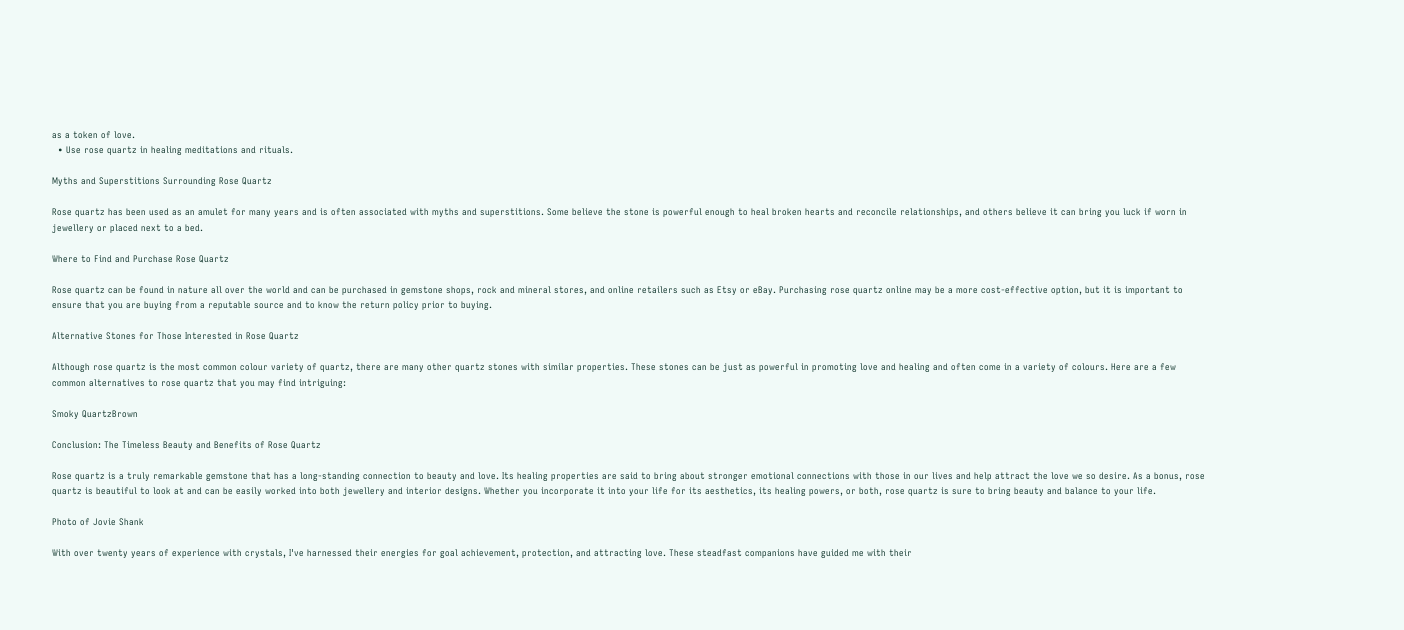as a token of love.
  • Use rose quartz in healing meditations and rituals.

Myths and Superstitions Surrounding Rose Quartz

Rose quartz has been used as an amulet for many years and is often associated with myths and superstitions. Some believe the stone is powerful enough to heal broken hearts and reconcile relationships, and others believe it can bring you luck if worn in jewellery or placed next to a bed.

Where to Find and Purchase Rose Quartz

Rose quartz can be found in nature all over the world and can be purchased in gemstone shops, rock and mineral stores, and online retailers such as Etsy or eBay. Purchasing rose quartz online may be a more cost-effective option, but it is important to ensure that you are buying from a reputable source and to know the return policy prior to buying.

Alternative Stones for Those Interested in Rose Quartz

Although rose quartz is the most common colour variety of quartz, there are many other quartz stones with similar properties. These stones can be just as powerful in promoting love and healing and often come in a variety of colours. Here are a few common alternatives to rose quartz that you may find intriguing:

Smoky QuartzBrown

Conclusion: The Timeless Beauty and Benefits of Rose Quartz

Rose quartz is a truly remarkable gemstone that has a long-standing connection to beauty and love. Its healing properties are said to bring about stronger emotional connections with those in our lives and help attract the love we so desire. As a bonus, rose quartz is beautiful to look at and can be easily worked into both jewellery and interior designs. Whether you incorporate it into your life for its aesthetics, its healing powers, or both, rose quartz is sure to bring beauty and balance to your life.

Photo of Jovie Shank

With over twenty years of experience with crystals, I've harnessed their energies for goal achievement, protection, and attracting love. These steadfast companions have guided me with their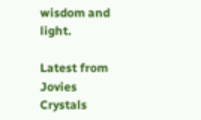wisdom and light.

Latest from Jovies Crystals